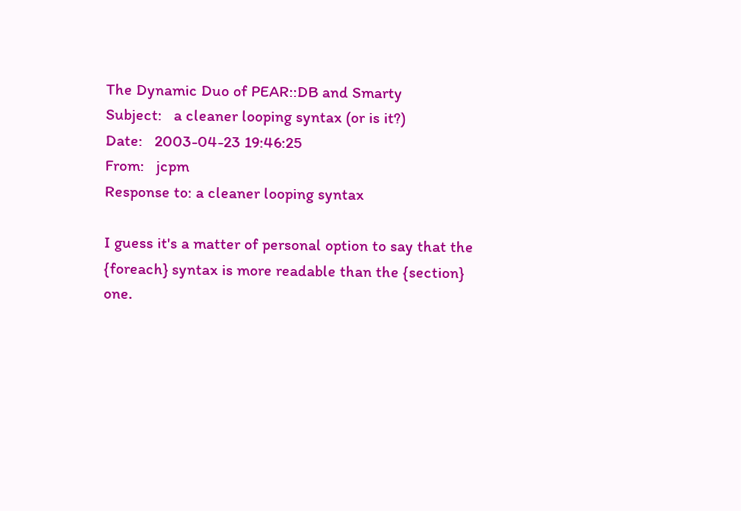The Dynamic Duo of PEAR::DB and Smarty
Subject:   a cleaner looping syntax (or is it?)
Date:   2003-04-23 19:46:25
From:   jcpm
Response to: a cleaner looping syntax

I guess it's a matter of personal option to say that the {foreach} syntax is more readable than the {section} one.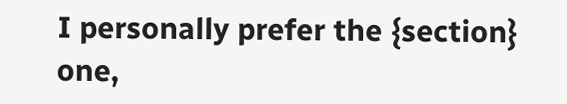I personally prefer the {section} one,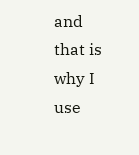and that is why I use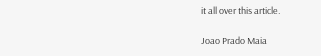it all over this article.

Joao Prado Maia